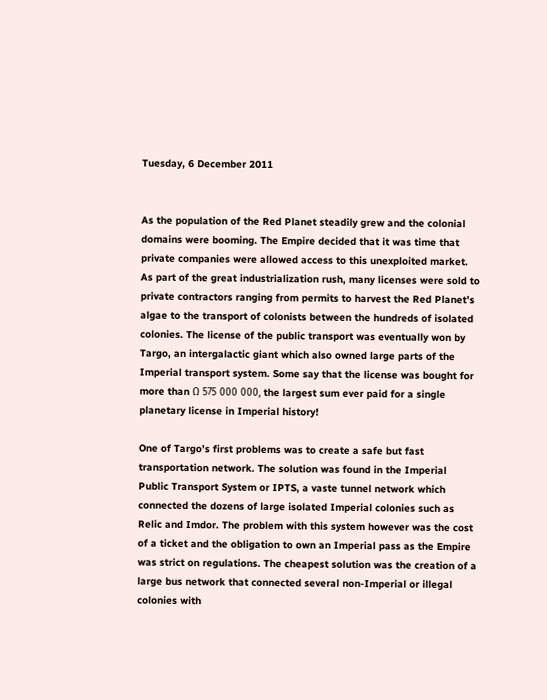Tuesday, 6 December 2011


As the population of the Red Planet steadily grew and the colonial domains were booming. The Empire decided that it was time that private companies were allowed access to this unexploited market. As part of the great industrialization rush, many licenses were sold to private contractors ranging from permits to harvest the Red Planet’s algae to the transport of colonists between the hundreds of isolated colonies. The license of the public transport was eventually won by Targo, an intergalactic giant which also owned large parts of the Imperial transport system. Some say that the license was bought for more than Ω 575 000 000, the largest sum ever paid for a single planetary license in Imperial history!

One of Targo’s first problems was to create a safe but fast transportation network. The solution was found in the Imperial Public Transport System or IPTS, a vaste tunnel network which connected the dozens of large isolated Imperial colonies such as Relic and Imdor. The problem with this system however was the cost of a ticket and the obligation to own an Imperial pass as the Empire was strict on regulations. The cheapest solution was the creation of a large bus network that connected several non-Imperial or illegal colonies with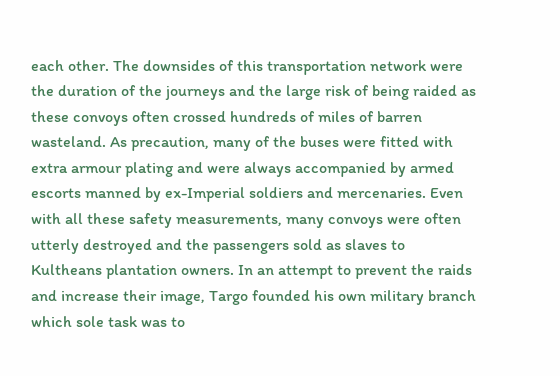each other. The downsides of this transportation network were the duration of the journeys and the large risk of being raided as these convoys often crossed hundreds of miles of barren wasteland. As precaution, many of the buses were fitted with extra armour plating and were always accompanied by armed escorts manned by ex-Imperial soldiers and mercenaries. Even with all these safety measurements, many convoys were often utterly destroyed and the passengers sold as slaves to Kultheans plantation owners. In an attempt to prevent the raids and increase their image, Targo founded his own military branch which sole task was to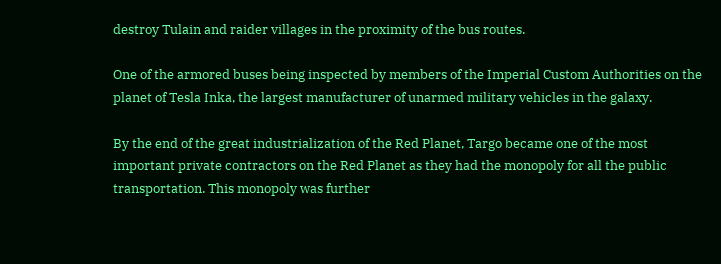destroy Tulain and raider villages in the proximity of the bus routes.

One of the armored buses being inspected by members of the Imperial Custom Authorities on the planet of Tesla Inka, the largest manufacturer of unarmed military vehicles in the galaxy.

By the end of the great industrialization of the Red Planet, Targo became one of the most important private contractors on the Red Planet as they had the monopoly for all the public transportation. This monopoly was further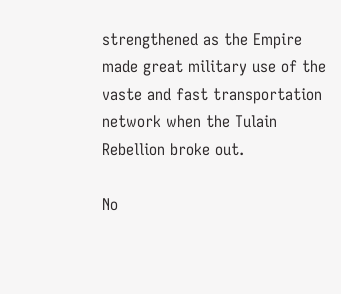strengthened as the Empire made great military use of the vaste and fast transportation network when the Tulain Rebellion broke out.

No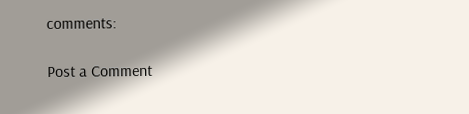comments:

Post a Comment